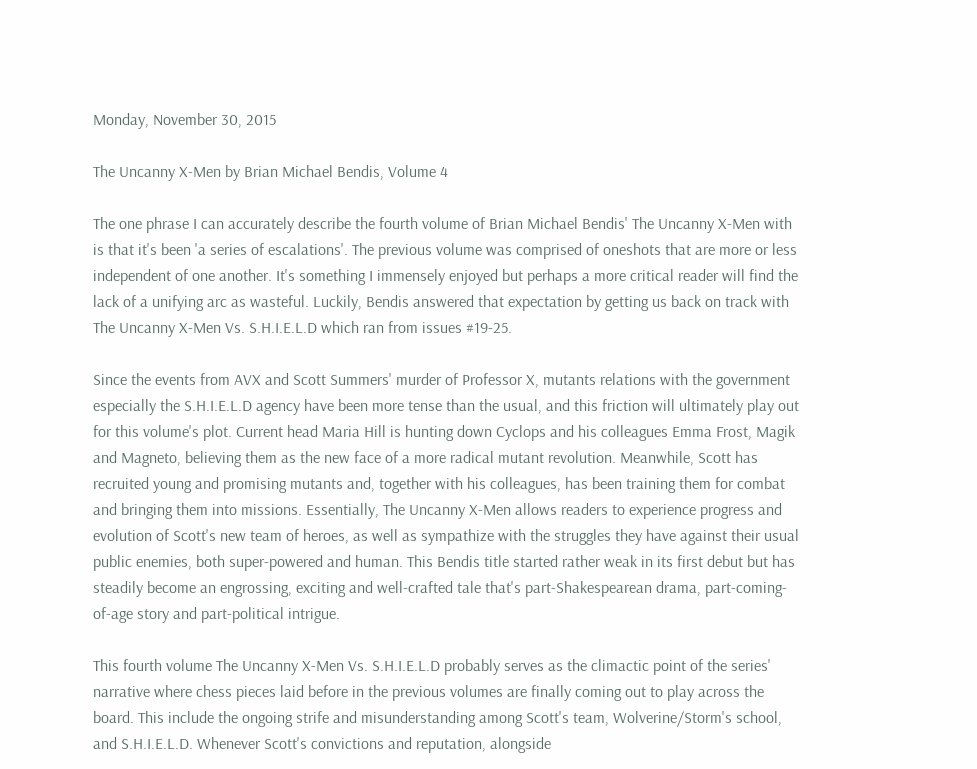Monday, November 30, 2015

The Uncanny X-Men by Brian Michael Bendis, Volume 4

The one phrase I can accurately describe the fourth volume of Brian Michael Bendis' The Uncanny X-Men with is that it's been 'a series of escalations'. The previous volume was comprised of oneshots that are more or less independent of one another. It's something I immensely enjoyed but perhaps a more critical reader will find the lack of a unifying arc as wasteful. Luckily, Bendis answered that expectation by getting us back on track with The Uncanny X-Men Vs. S.H.I.E.L.D which ran from issues #19-25.

Since the events from AVX and Scott Summers' murder of Professor X, mutants relations with the government especially the S.H.I.E.L.D agency have been more tense than the usual, and this friction will ultimately play out for this volume's plot. Current head Maria Hill is hunting down Cyclops and his colleagues Emma Frost, Magik and Magneto, believing them as the new face of a more radical mutant revolution. Meanwhile, Scott has recruited young and promising mutants and, together with his colleagues, has been training them for combat and bringing them into missions. Essentially, The Uncanny X-Men allows readers to experience progress and evolution of Scott's new team of heroes, as well as sympathize with the struggles they have against their usual public enemies, both super-powered and human. This Bendis title started rather weak in its first debut but has steadily become an engrossing, exciting and well-crafted tale that's part-Shakespearean drama, part-coming-of-age story and part-political intrigue.

This fourth volume The Uncanny X-Men Vs. S.H.I.E.L.D probably serves as the climactic point of the series' narrative where chess pieces laid before in the previous volumes are finally coming out to play across the board. This include the ongoing strife and misunderstanding among Scott's team, Wolverine/Storm's school, and S.H.I.E.L.D. Whenever Scott's convictions and reputation, alongside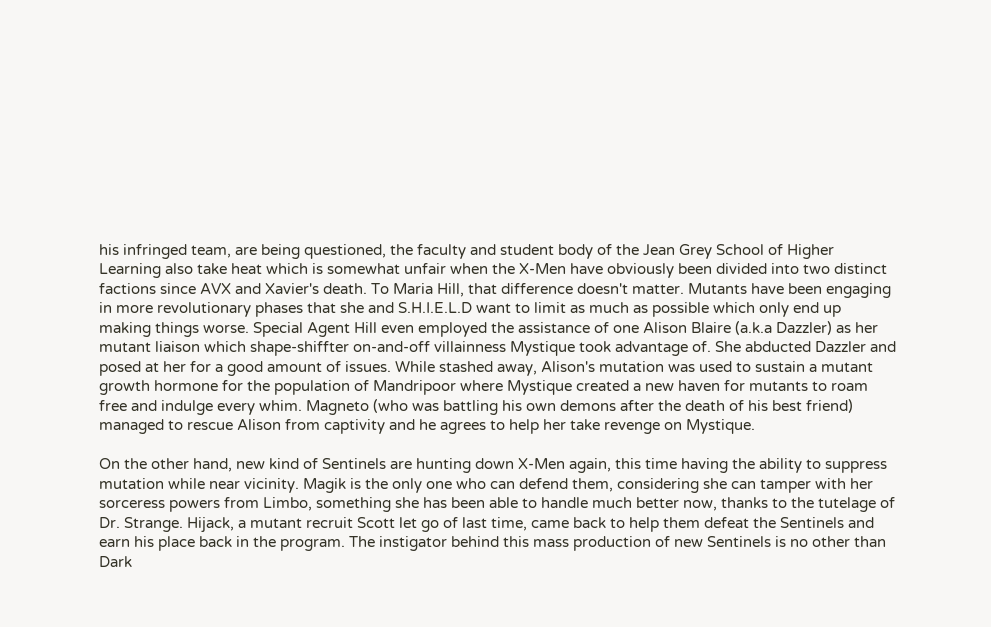his infringed team, are being questioned, the faculty and student body of the Jean Grey School of Higher Learning also take heat which is somewhat unfair when the X-Men have obviously been divided into two distinct factions since AVX and Xavier's death. To Maria Hill, that difference doesn't matter. Mutants have been engaging in more revolutionary phases that she and S.H.I.E.L.D want to limit as much as possible which only end up making things worse. Special Agent Hill even employed the assistance of one Alison Blaire (a.k.a Dazzler) as her mutant liaison which shape-shiffter on-and-off villainness Mystique took advantage of. She abducted Dazzler and posed at her for a good amount of issues. While stashed away, Alison's mutation was used to sustain a mutant growth hormone for the population of Mandripoor where Mystique created a new haven for mutants to roam free and indulge every whim. Magneto (who was battling his own demons after the death of his best friend) managed to rescue Alison from captivity and he agrees to help her take revenge on Mystique.

On the other hand, new kind of Sentinels are hunting down X-Men again, this time having the ability to suppress mutation while near vicinity. Magik is the only one who can defend them, considering she can tamper with her sorceress powers from Limbo, something she has been able to handle much better now, thanks to the tutelage of Dr. Strange. Hijack, a mutant recruit Scott let go of last time, came back to help them defeat the Sentinels and earn his place back in the program. The instigator behind this mass production of new Sentinels is no other than Dark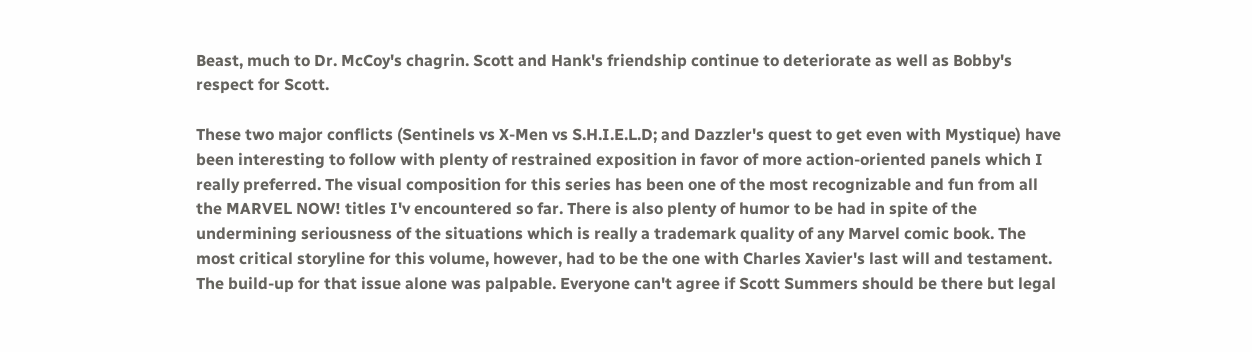Beast, much to Dr. McCoy's chagrin. Scott and Hank's friendship continue to deteriorate as well as Bobby's respect for Scott.

These two major conflicts (Sentinels vs X-Men vs S.H.I.E.L.D; and Dazzler's quest to get even with Mystique) have been interesting to follow with plenty of restrained exposition in favor of more action-oriented panels which I really preferred. The visual composition for this series has been one of the most recognizable and fun from all the MARVEL NOW! titles I'v encountered so far. There is also plenty of humor to be had in spite of the undermining seriousness of the situations which is really a trademark quality of any Marvel comic book. The most critical storyline for this volume, however, had to be the one with Charles Xavier's last will and testament. The build-up for that issue alone was palpable. Everyone can't agree if Scott Summers should be there but legal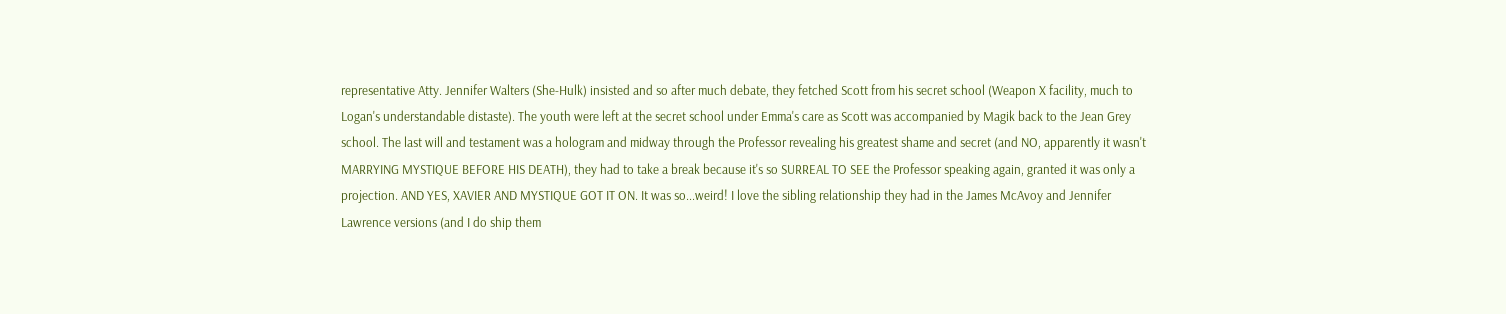representative Atty. Jennifer Walters (She-Hulk) insisted and so after much debate, they fetched Scott from his secret school (Weapon X facility, much to Logan's understandable distaste). The youth were left at the secret school under Emma's care as Scott was accompanied by Magik back to the Jean Grey school. The last will and testament was a hologram and midway through the Professor revealing his greatest shame and secret (and NO, apparently it wasn't MARRYING MYSTIQUE BEFORE HIS DEATH), they had to take a break because it's so SURREAL TO SEE the Professor speaking again, granted it was only a projection. AND YES, XAVIER AND MYSTIQUE GOT IT ON. It was so...weird! I love the sibling relationship they had in the James McAvoy and Jennifer Lawrence versions (and I do ship them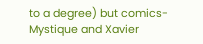to a degree) but comics-Mystique and Xavier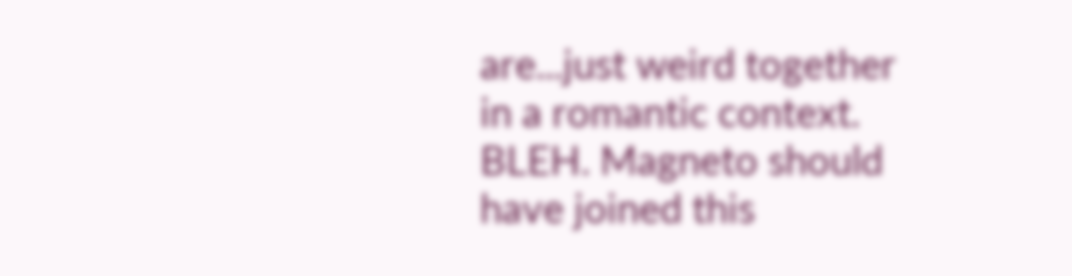are...just weird together in a romantic context. BLEH. Magneto should have joined this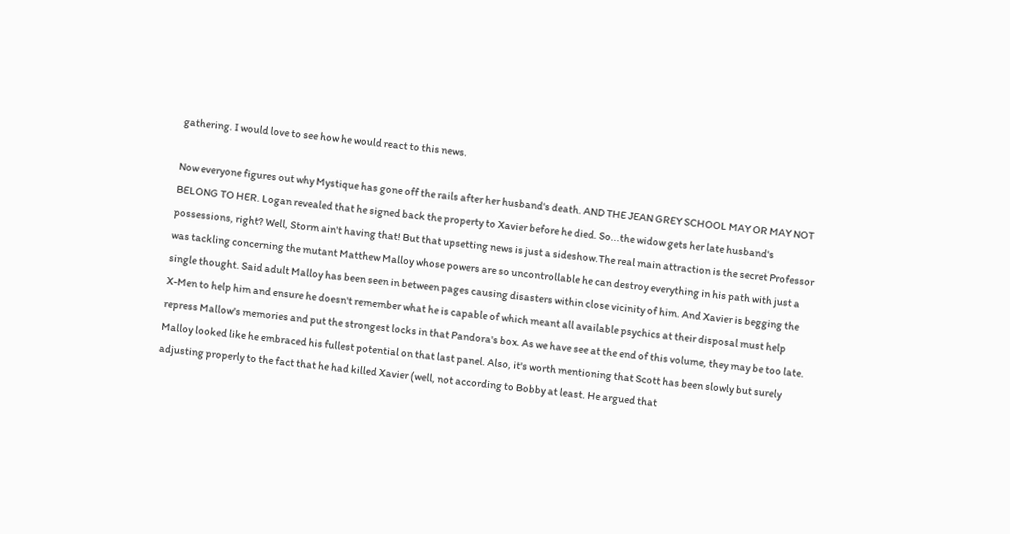gathering. I would love to see how he would react to this news.

Now everyone figures out why Mystique has gone off the rails after her husband's death. AND THE JEAN GREY SCHOOL MAY OR MAY NOT BELONG TO HER. Logan revealed that he signed back the property to Xavier before he died. So...the widow gets her late husband's possessions, right? Well, Storm ain't having that! But that upsetting news is just a sideshow.The real main attraction is the secret Professor was tackling concerning the mutant Matthew Malloy whose powers are so uncontrollable he can destroy everything in his path with just a single thought. Said adult Malloy has been seen in between pages causing disasters within close vicinity of him. And Xavier is begging the X-Men to help him and ensure he doesn't remember what he is capable of which meant all available psychics at their disposal must help repress Mallow's memories and put the strongest locks in that Pandora's box. As we have see at the end of this volume, they may be too late. Malloy looked like he embraced his fullest potential on that last panel. Also, it's worth mentioning that Scott has been slowly but surely adjusting properly to the fact that he had killed Xavier (well, not according to Bobby at least. He argued that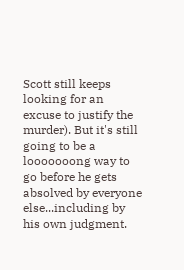Scott still keeps looking for an excuse to justify the murder). But it's still going to be a looooooong way to go before he gets absolved by everyone else...including by his own judgment.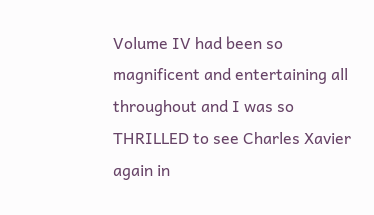Volume IV had been so magnificent and entertaining all throughout and I was so THRILLED to see Charles Xavier again in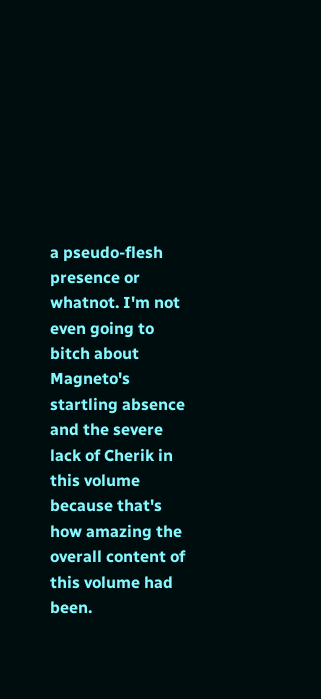a pseudo-flesh presence or whatnot. I'm not even going to bitch about Magneto's startling absence and the severe lack of Cherik in this volume because that's how amazing the overall content of this volume had been.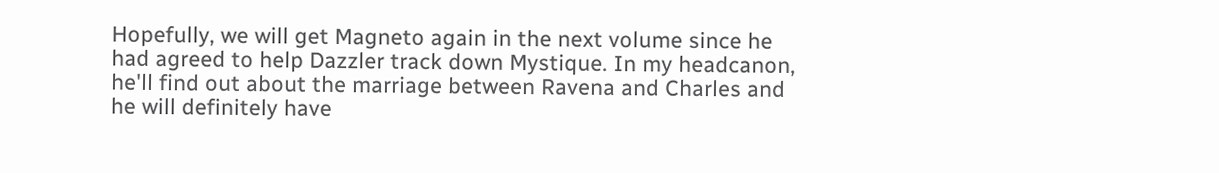Hopefully, we will get Magneto again in the next volume since he had agreed to help Dazzler track down Mystique. In my headcanon, he'll find out about the marriage between Ravena and Charles and he will definitely have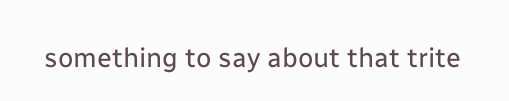something to say about that trite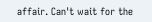affair. Can't wait for the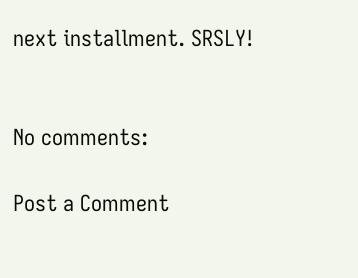next installment. SRSLY!


No comments:

Post a Comment